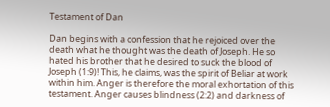Testament of Dan

Dan begins with a confession that he rejoiced over the death what he thought was the death of Joseph. He so hated his brother that he desired to suck the blood of Joseph (1:9)! This, he claims, was the spirit of Beliar at work within him. Anger is therefore the moral exhortation of this testament. Anger causes blindness (2:2) and darkness of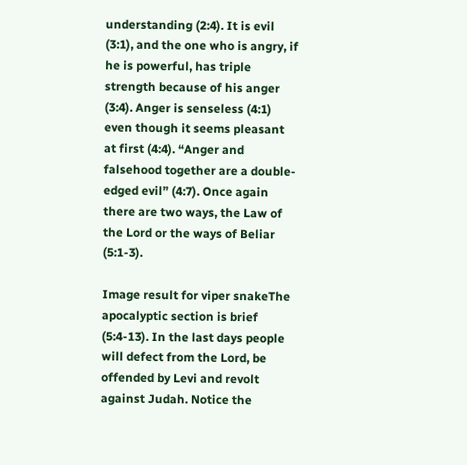understanding (2:4). It is evil (3:1), and the one who is angry, if he is powerful, has triple strength because of his anger (3:4). Anger is senseless (4:1) even though it seems pleasant at first (4:4). “Anger and falsehood together are a double-edged evil” (4:7). Once again there are two ways, the Law of the Lord or the ways of Beliar (5:1-3).

Image result for viper snakeThe apocalyptic section is brief (5:4-13). In the last days people will defect from the Lord, be offended by Levi and revolt against Judah. Notice the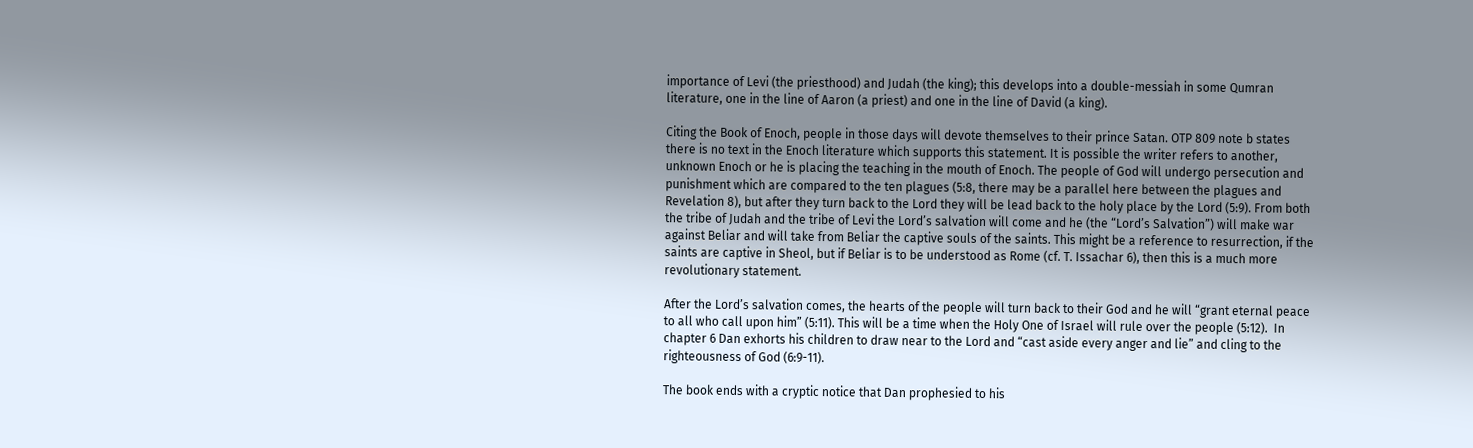importance of Levi (the priesthood) and Judah (the king); this develops into a double-messiah in some Qumran literature, one in the line of Aaron (a priest) and one in the line of David (a king).

Citing the Book of Enoch, people in those days will devote themselves to their prince Satan. OTP 809 note b states there is no text in the Enoch literature which supports this statement. It is possible the writer refers to another, unknown Enoch or he is placing the teaching in the mouth of Enoch. The people of God will undergo persecution and punishment which are compared to the ten plagues (5:8, there may be a parallel here between the plagues and Revelation 8), but after they turn back to the Lord they will be lead back to the holy place by the Lord (5:9). From both the tribe of Judah and the tribe of Levi the Lord’s salvation will come and he (the “Lord’s Salvation”) will make war against Beliar and will take from Beliar the captive souls of the saints. This might be a reference to resurrection, if the saints are captive in Sheol, but if Beliar is to be understood as Rome (cf. T. Issachar 6), then this is a much more revolutionary statement.

After the Lord’s salvation comes, the hearts of the people will turn back to their God and he will “grant eternal peace to all who call upon him” (5:11). This will be a time when the Holy One of Israel will rule over the people (5:12).  In chapter 6 Dan exhorts his children to draw near to the Lord and “cast aside every anger and lie” and cling to the righteousness of God (6:9-11).

The book ends with a cryptic notice that Dan prophesied to his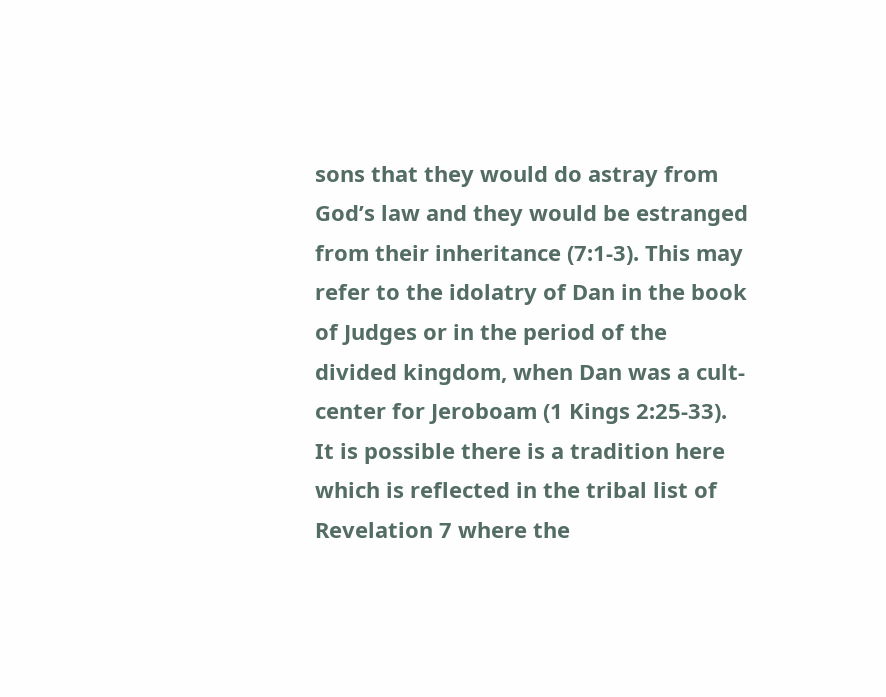sons that they would do astray from God’s law and they would be estranged from their inheritance (7:1-3). This may refer to the idolatry of Dan in the book of Judges or in the period of the divided kingdom, when Dan was a cult-center for Jeroboam (1 Kings 2:25-33). It is possible there is a tradition here which is reflected in the tribal list of Revelation 7 where the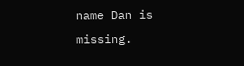name Dan is missing.